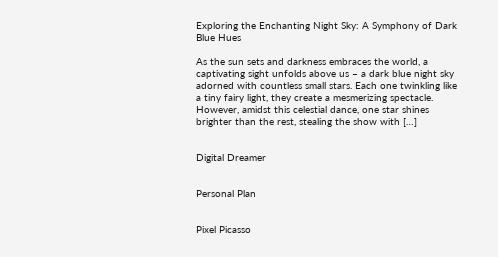Exploring the Enchanting Night Sky: A Symphony of Dark Blue Hues

As the sun sets and darkness embraces the world, a captivating sight unfolds above us – a dark blue night sky adorned with countless small stars. Each one twinkling like a tiny fairy light, they create a mesmerizing spectacle. However, amidst this celestial dance, one star shines brighter than the rest, stealing the show with […]


Digital Dreamer


Personal Plan


Pixel Picasso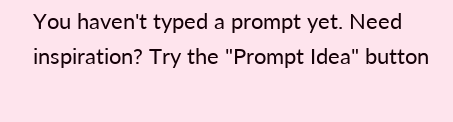You haven't typed a prompt yet. Need inspiration? Try the "Prompt Idea" button